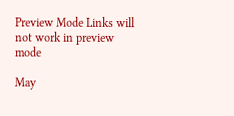Preview Mode Links will not work in preview mode

May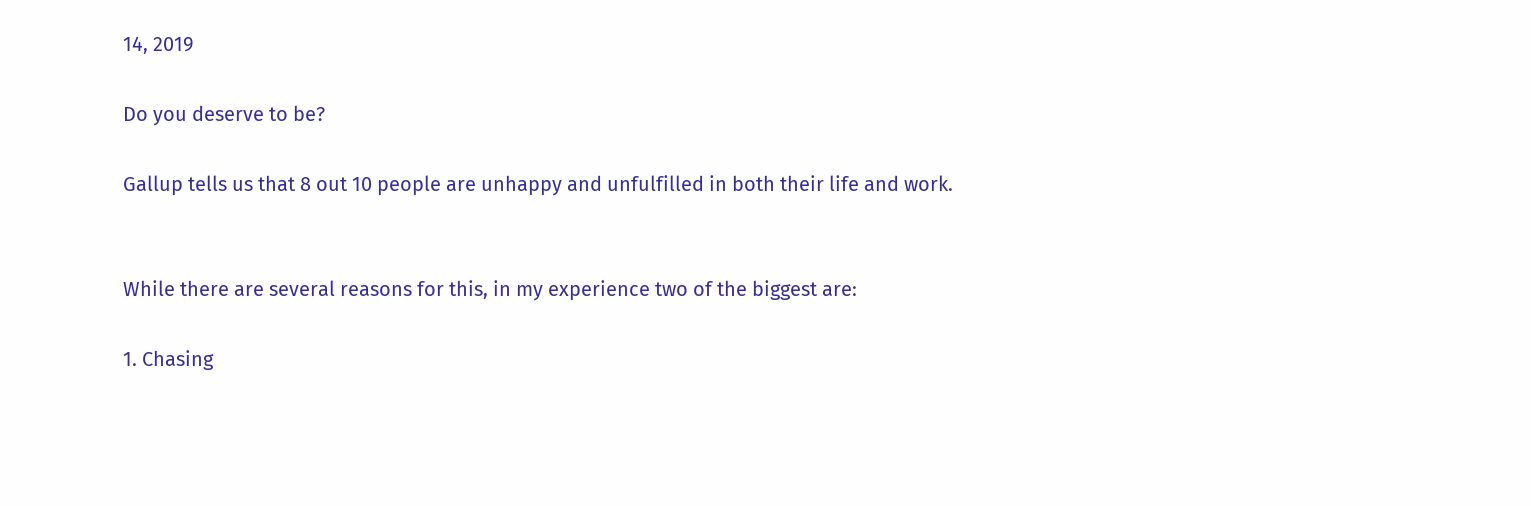14, 2019

Do you deserve to be?

Gallup tells us that 8 out 10 people are unhappy and unfulfilled in both their life and work.


While there are several reasons for this, in my experience two of the biggest are:

1. Chasing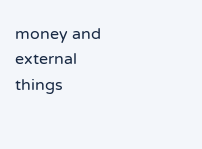money and external things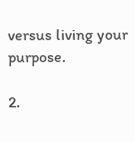versus living your purpose.

2.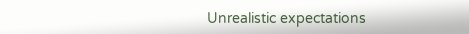Unrealistic expectations